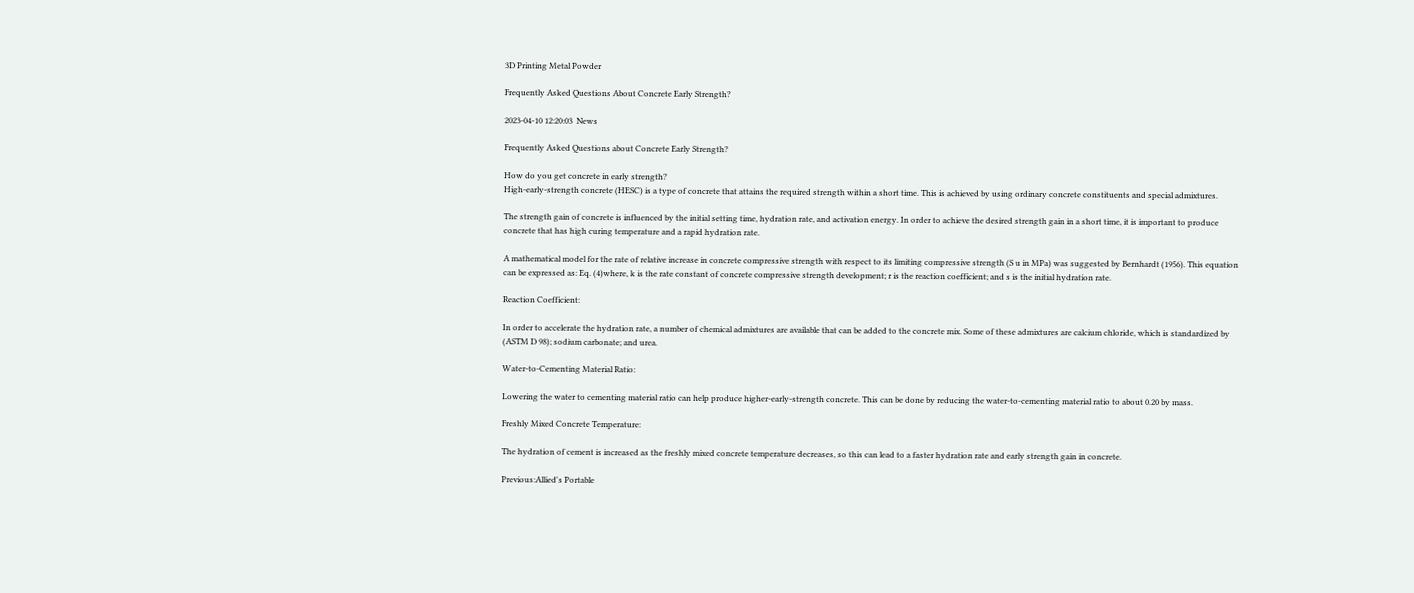3D Printing Metal Powder

Frequently Asked Questions About Concrete Early Strength?

2023-04-10 12:20:03  News

Frequently Asked Questions about Concrete Early Strength?

How do you get concrete in early strength?
High-early-strength concrete (HESC) is a type of concrete that attains the required strength within a short time. This is achieved by using ordinary concrete constituents and special admixtures.

The strength gain of concrete is influenced by the initial setting time, hydration rate, and activation energy. In order to achieve the desired strength gain in a short time, it is important to produce concrete that has high curing temperature and a rapid hydration rate.

A mathematical model for the rate of relative increase in concrete compressive strength with respect to its limiting compressive strength (S u in MPa) was suggested by Bernhardt (1956). This equation can be expressed as: Eq. (4)where, k is the rate constant of concrete compressive strength development; r is the reaction coefficient; and s is the initial hydration rate.

Reaction Coefficient:

In order to accelerate the hydration rate, a number of chemical admixtures are available that can be added to the concrete mix. Some of these admixtures are calcium chloride, which is standardized by (ASTM D 98); sodium carbonate; and urea.

Water-to-Cementing Material Ratio:

Lowering the water to cementing material ratio can help produce higher-early-strength concrete. This can be done by reducing the water-to-cementing material ratio to about 0.20 by mass.

Freshly Mixed Concrete Temperature:

The hydration of cement is increased as the freshly mixed concrete temperature decreases, so this can lead to a faster hydration rate and early strength gain in concrete.

Previous:Allied's Portable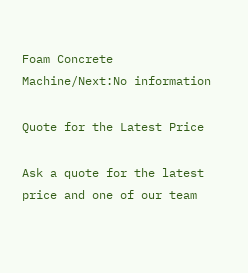Foam Concrete Machine/Next:No information

Quote for the Latest Price

Ask a quote for the latest price and one of our team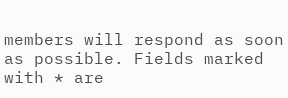members will respond as soon as possible. Fields marked with * are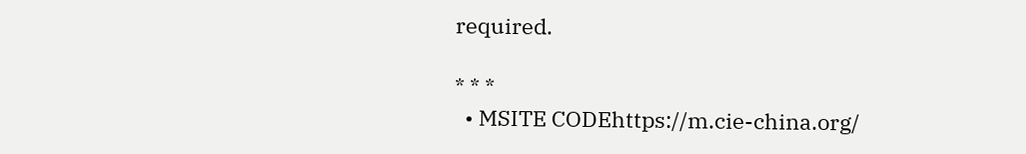required.

* * *
  • MSITE CODEhttps://m.cie-china.org/